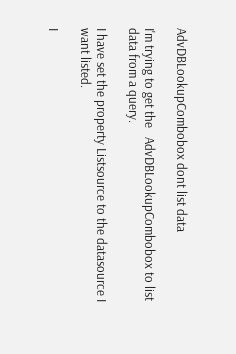AdvDBLookupCombobox dont list data

I'm trying to get the   AdvDBLookupCombobox to list data from a query.

I have set the property Listsource to the datasource I want listed.

I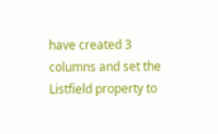have created 3 columns and set the Listfield property to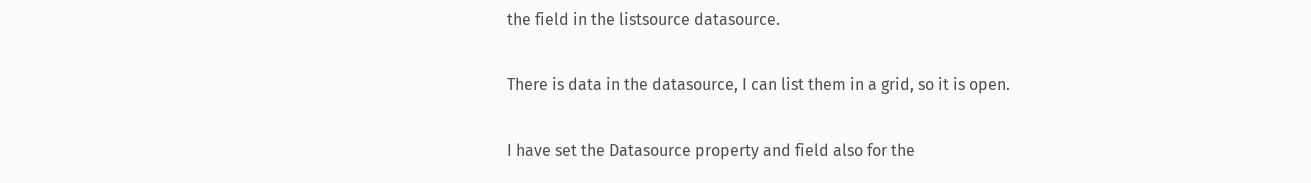the field in the listsource datasource.

There is data in the datasource, I can list them in a grid, so it is open.

I have set the Datasource property and field also for the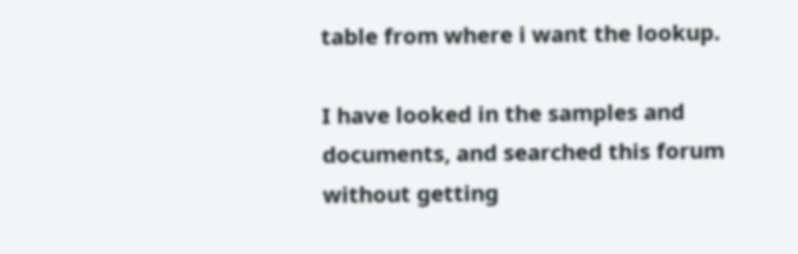table from where i want the lookup.

I have looked in the samples and documents, and searched this forum without getting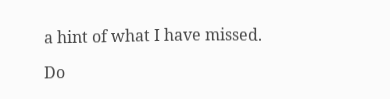a hint of what I have missed.

Do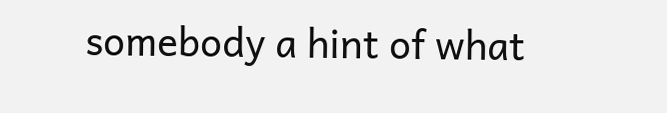somebody a hint of what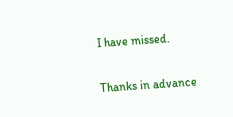I have missed.

Thanks in advance